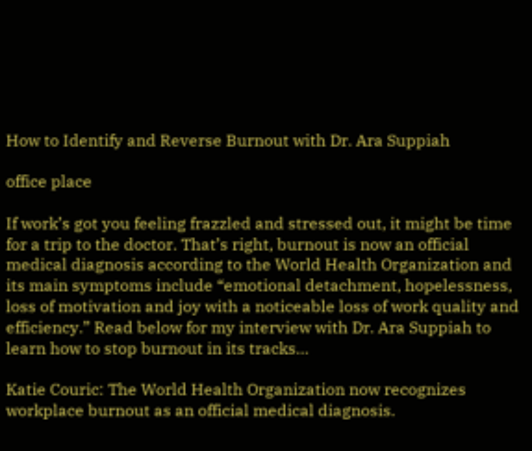How to Identify and Reverse Burnout with Dr. Ara Suppiah

office place

If work’s got you feeling frazzled and stressed out, it might be time for a trip to the doctor. That’s right, burnout is now an official medical diagnosis according to the World Health Organization and its main symptoms include “emotional detachment, hopelessness, loss of motivation and joy with a noticeable loss of work quality and efficiency.” Read below for my interview with Dr. Ara Suppiah to learn how to stop burnout in its tracks…

Katie Couric: The World Health Organization now recognizes workplace burnout as an official medical diagnosis.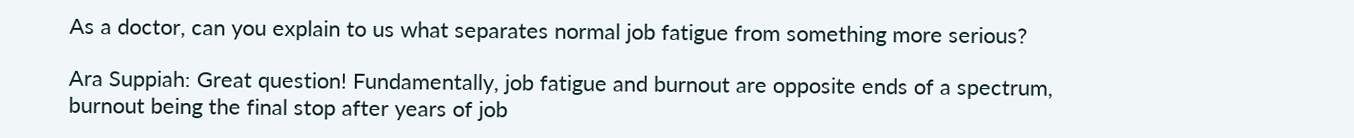As a doctor, can you explain to us what separates normal job fatigue from something more serious?

Ara Suppiah: Great question! Fundamentally, job fatigue and burnout are opposite ends of a spectrum, burnout being the final stop after years of job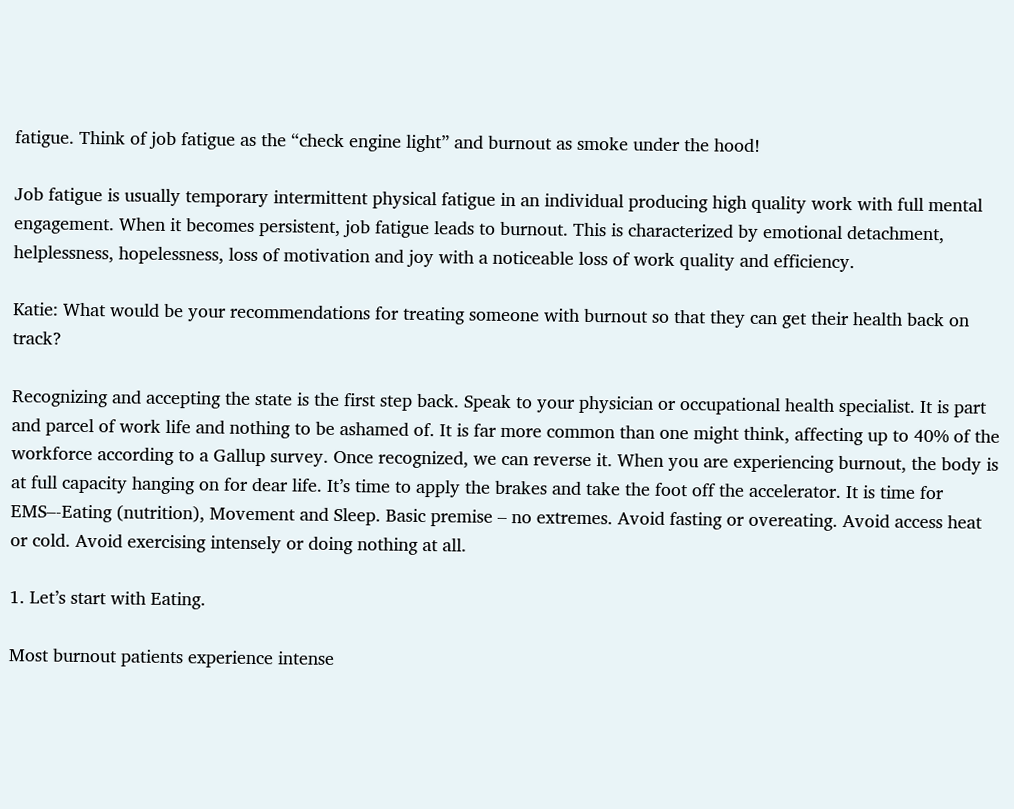fatigue. Think of job fatigue as the “check engine light” and burnout as smoke under the hood!

Job fatigue is usually temporary intermittent physical fatigue in an individual producing high quality work with full mental engagement. When it becomes persistent, job fatigue leads to burnout. This is characterized by emotional detachment, helplessness, hopelessness, loss of motivation and joy with a noticeable loss of work quality and efficiency.

Katie: What would be your recommendations for treating someone with burnout so that they can get their health back on track?

Recognizing and accepting the state is the first step back. Speak to your physician or occupational health specialist. It is part and parcel of work life and nothing to be ashamed of. It is far more common than one might think, affecting up to 40% of the workforce according to a Gallup survey. Once recognized, we can reverse it. When you are experiencing burnout, the body is at full capacity hanging on for dear life. It’s time to apply the brakes and take the foot off the accelerator. It is time for EMS–-Eating (nutrition), Movement and Sleep. Basic premise – no extremes. Avoid fasting or overeating. Avoid access heat or cold. Avoid exercising intensely or doing nothing at all.

1. Let’s start with Eating.

Most burnout patients experience intense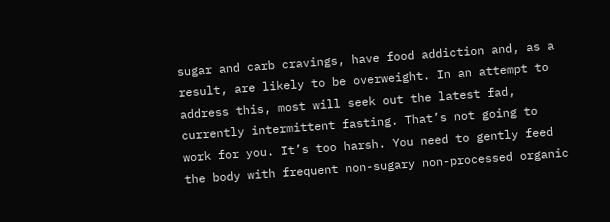sugar and carb cravings, have food addiction and, as a result, are likely to be overweight. In an attempt to address this, most will seek out the latest fad, currently intermittent fasting. That’s not going to work for you. It’s too harsh. You need to gently feed the body with frequent non-sugary non-processed organic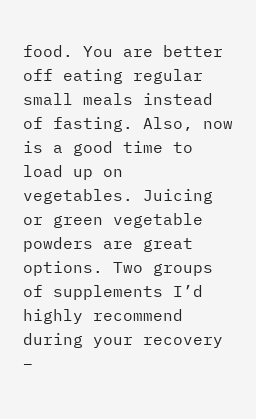food. You are better off eating regular small meals instead of fasting. Also, now is a good time to load up on vegetables. Juicing or green vegetable powders are great options. Two groups of supplements I’d highly recommend during your recovery –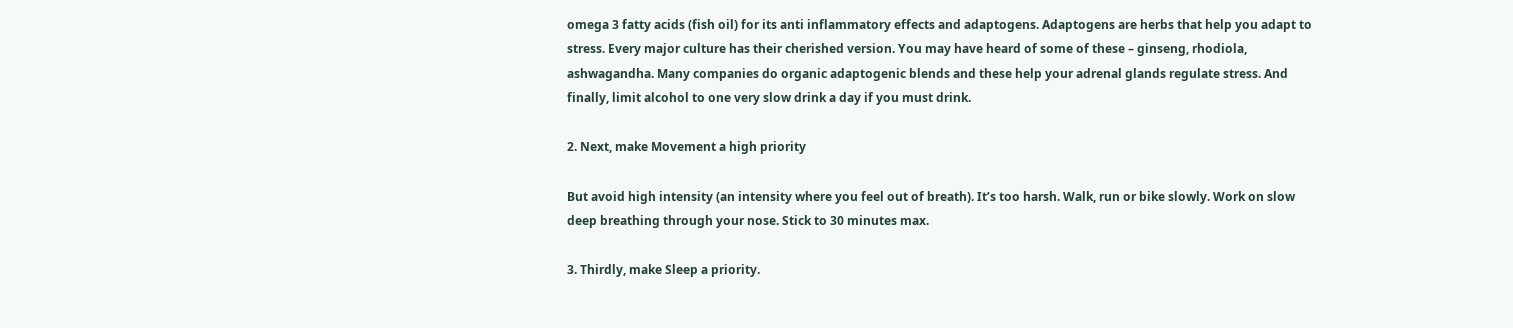omega 3 fatty acids (fish oil) for its anti inflammatory effects and adaptogens. Adaptogens are herbs that help you adapt to stress. Every major culture has their cherished version. You may have heard of some of these – ginseng, rhodiola, ashwagandha. Many companies do organic adaptogenic blends and these help your adrenal glands regulate stress. And finally, limit alcohol to one very slow drink a day if you must drink.

2. Next, make Movement a high priority

But avoid high intensity (an intensity where you feel out of breath). It’s too harsh. Walk, run or bike slowly. Work on slow deep breathing through your nose. Stick to 30 minutes max.

3. Thirdly, make Sleep a priority.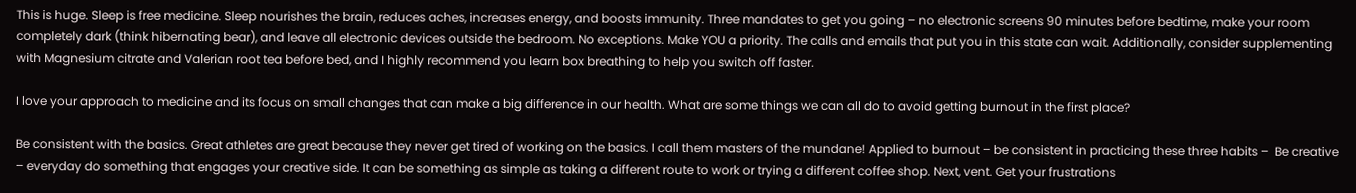This is huge. Sleep is free medicine. Sleep nourishes the brain, reduces aches, increases energy, and boosts immunity. Three mandates to get you going – no electronic screens 90 minutes before bedtime, make your room completely dark (think hibernating bear), and leave all electronic devices outside the bedroom. No exceptions. Make YOU a priority. The calls and emails that put you in this state can wait. Additionally, consider supplementing with Magnesium citrate and Valerian root tea before bed, and I highly recommend you learn box breathing to help you switch off faster.

I love your approach to medicine and its focus on small changes that can make a big difference in our health. What are some things we can all do to avoid getting burnout in the first place?

Be consistent with the basics. Great athletes are great because they never get tired of working on the basics. I call them masters of the mundane! Applied to burnout – be consistent in practicing these three habits –  Be creative – everyday do something that engages your creative side. It can be something as simple as taking a different route to work or trying a different coffee shop. Next, vent. Get your frustrations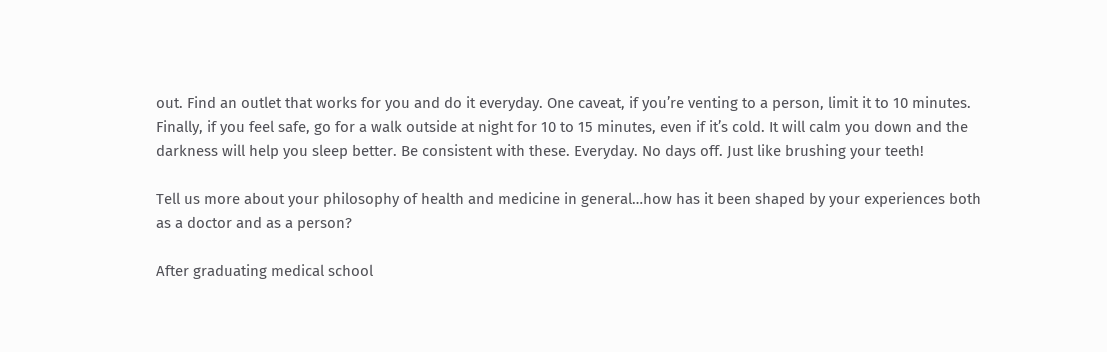out. Find an outlet that works for you and do it everyday. One caveat, if you’re venting to a person, limit it to 10 minutes. Finally, if you feel safe, go for a walk outside at night for 10 to 15 minutes, even if it’s cold. It will calm you down and the darkness will help you sleep better. Be consistent with these. Everyday. No days off. Just like brushing your teeth!

Tell us more about your philosophy of health and medicine in general…how has it been shaped by your experiences both as a doctor and as a person?

After graduating medical school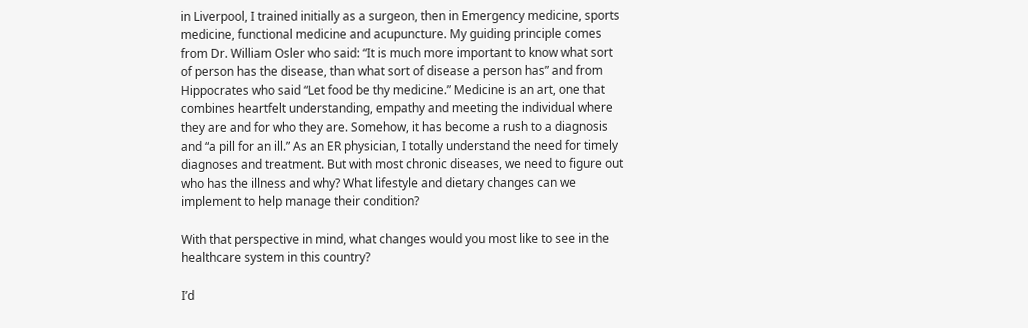in Liverpool, I trained initially as a surgeon, then in Emergency medicine, sports medicine, functional medicine and acupuncture. My guiding principle comes from Dr. William Osler who said: “It is much more important to know what sort of person has the disease, than what sort of disease a person has” and from Hippocrates who said “Let food be thy medicine.” Medicine is an art, one that combines heartfelt understanding, empathy and meeting the individual where they are and for who they are. Somehow, it has become a rush to a diagnosis and “a pill for an ill.” As an ER physician, I totally understand the need for timely diagnoses and treatment. But with most chronic diseases, we need to figure out who has the illness and why? What lifestyle and dietary changes can we implement to help manage their condition?

With that perspective in mind, what changes would you most like to see in the healthcare system in this country?

I’d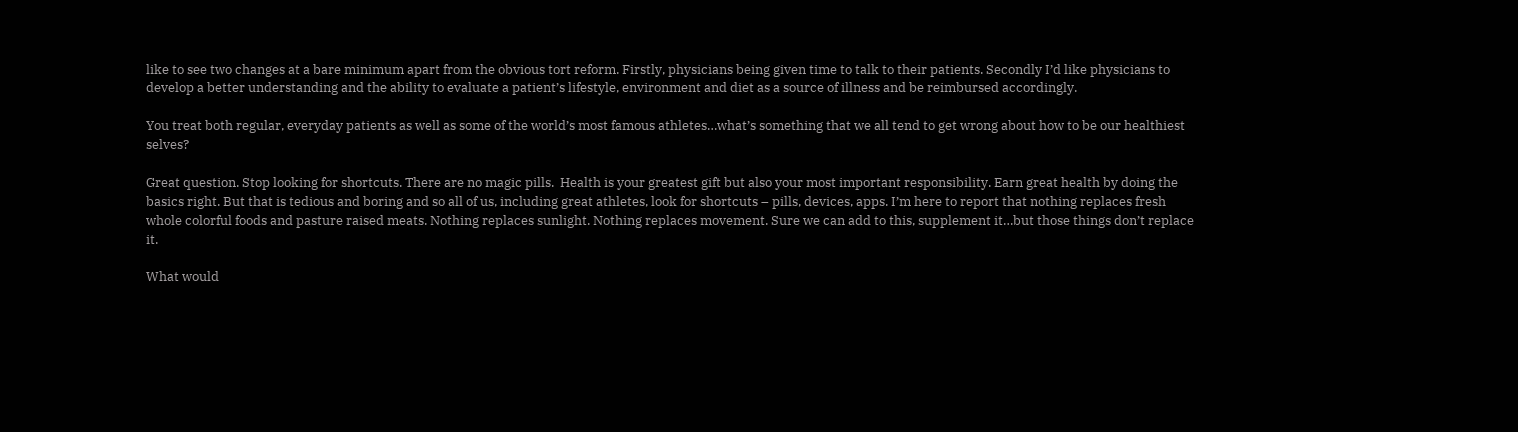like to see two changes at a bare minimum apart from the obvious tort reform. Firstly, physicians being given time to talk to their patients. Secondly I’d like physicians to develop a better understanding and the ability to evaluate a patient’s lifestyle, environment and diet as a source of illness and be reimbursed accordingly.

You treat both regular, everyday patients as well as some of the world’s most famous athletes…what’s something that we all tend to get wrong about how to be our healthiest selves?

Great question. Stop looking for shortcuts. There are no magic pills.  Health is your greatest gift but also your most important responsibility. Earn great health by doing the basics right. But that is tedious and boring and so all of us, including great athletes, look for shortcuts – pills, devices, apps. I’m here to report that nothing replaces fresh whole colorful foods and pasture raised meats. Nothing replaces sunlight. Nothing replaces movement. Sure we can add to this, supplement it…but those things don’t replace it.

What would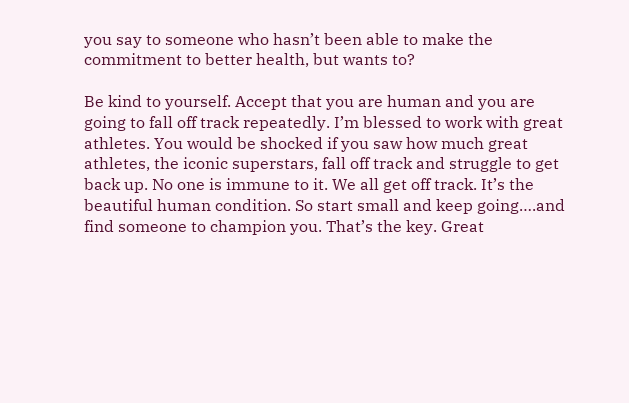you say to someone who hasn’t been able to make the commitment to better health, but wants to?

Be kind to yourself. Accept that you are human and you are going to fall off track repeatedly. I’m blessed to work with great athletes. You would be shocked if you saw how much great athletes, the iconic superstars, fall off track and struggle to get back up. No one is immune to it. We all get off track. It’s the beautiful human condition. So start small and keep going….and find someone to champion you. That’s the key. Great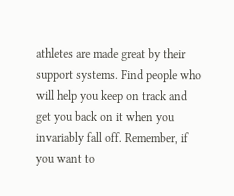athletes are made great by their support systems. Find people who will help you keep on track and get you back on it when you invariably fall off. Remember, if you want to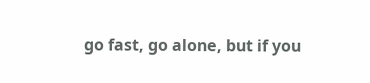go fast, go alone, but if you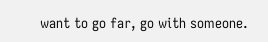want to go far, go with someone.